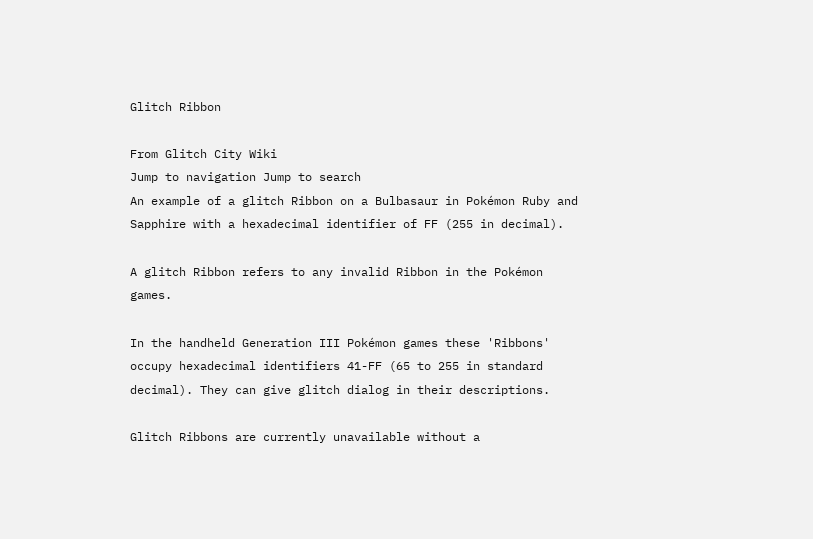Glitch Ribbon

From Glitch City Wiki
Jump to navigation Jump to search
An example of a glitch Ribbon on a Bulbasaur in Pokémon Ruby and Sapphire with a hexadecimal identifier of FF (255 in decimal).

A glitch Ribbon refers to any invalid Ribbon in the Pokémon games.

In the handheld Generation III Pokémon games these 'Ribbons' occupy hexadecimal identifiers 41-FF (65 to 255 in standard decimal). They can give glitch dialog in their descriptions.

Glitch Ribbons are currently unavailable without a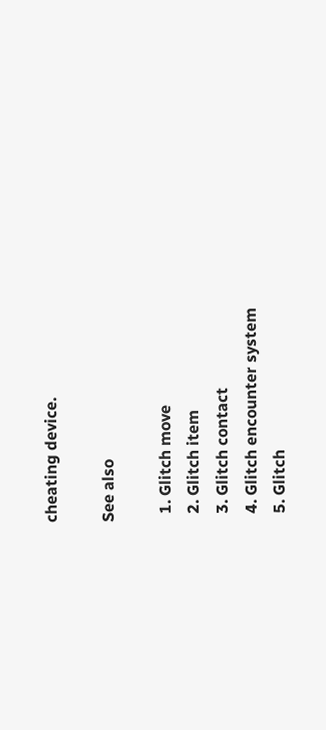cheating device.

See also

  1. Glitch move
  2. Glitch item
  3. Glitch contact
  4. Glitch encounter system
  5. Glitch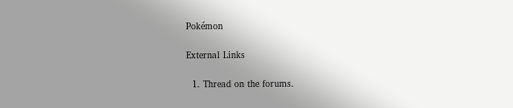Pokémon

External Links

  1. Thread on the forums.